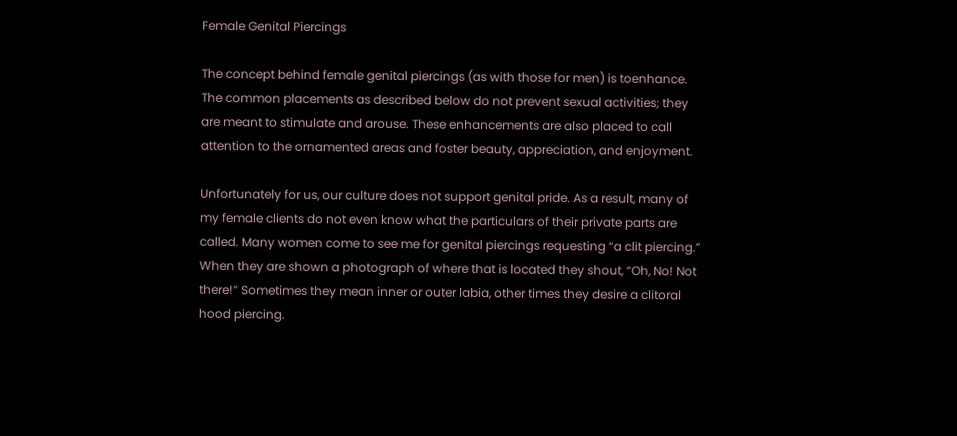Female Genital Piercings

The concept behind female genital piercings (as with those for men) is toenhance. The common placements as described below do not prevent sexual activities; they are meant to stimulate and arouse. These enhancements are also placed to call attention to the ornamented areas and foster beauty, appreciation, and enjoyment.

Unfortunately for us, our culture does not support genital pride. As a result, many of my female clients do not even know what the particulars of their private parts are called. Many women come to see me for genital piercings requesting “a clit piercing.” When they are shown a photograph of where that is located they shout, “Oh, No! Not there!” Sometimes they mean inner or outer labia, other times they desire a clitoral hood piercing.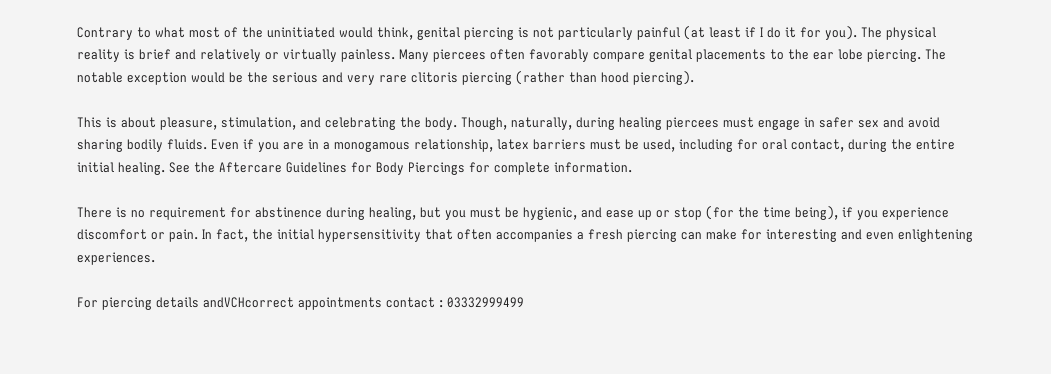Contrary to what most of the uninitiated would think, genital piercing is not particularly painful (at least if I do it for you). The physical reality is brief and relatively or virtually painless. Many piercees often favorably compare genital placements to the ear lobe piercing. The notable exception would be the serious and very rare clitoris piercing (rather than hood piercing).

This is about pleasure, stimulation, and celebrating the body. Though, naturally, during healing piercees must engage in safer sex and avoid sharing bodily fluids. Even if you are in a monogamous relationship, latex barriers must be used, including for oral contact, during the entire initial healing. See the Aftercare Guidelines for Body Piercings for complete information.

There is no requirement for abstinence during healing, but you must be hygienic, and ease up or stop (for the time being), if you experience discomfort or pain. In fact, the initial hypersensitivity that often accompanies a fresh piercing can make for interesting and even enlightening experiences.

For piercing details andVCHcorrect appointments contact : 03332999499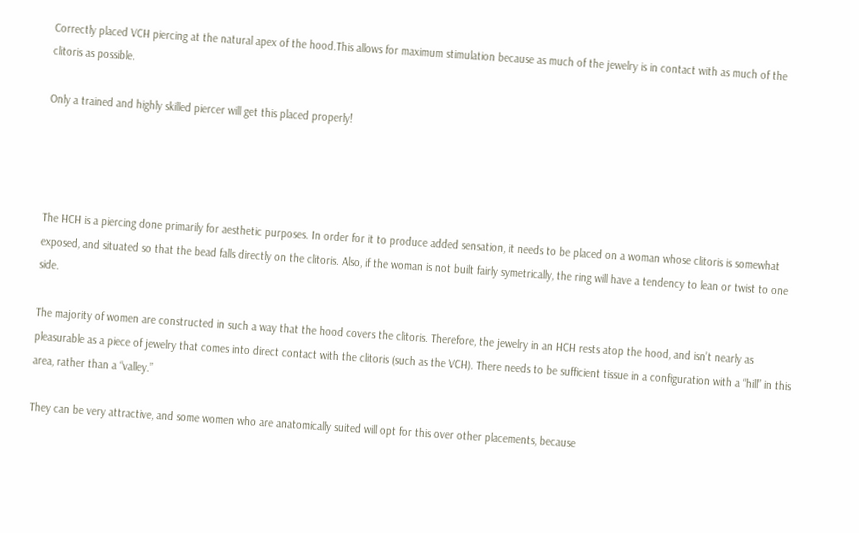Correctly placed VCH piercing at the natural apex of the hood.This allows for maximum stimulation because as much of the jewelry is in contact with as much of the clitoris as possible.

Only a trained and highly skilled piercer will get this placed properly!




The HCH is a piercing done primarily for aesthetic purposes. In order for it to produce added sensation, it needs to be placed on a woman whose clitoris is somewhat exposed, and situated so that the bead falls directly on the clitoris. Also, if the woman is not built fairly symetrically, the ring will have a tendency to lean or twist to one side.

The majority of women are constructed in such a way that the hood covers the clitoris. Therefore, the jewelry in an HCH rests atop the hood, and isn’t nearly as pleasurable as a piece of jewelry that comes into direct contact with the clitoris (such as the VCH). There needs to be sufficient tissue in a configuration with a “hill” in this area, rather than a “valley.”

They can be very attractive, and some women who are anatomically suited will opt for this over other placements, because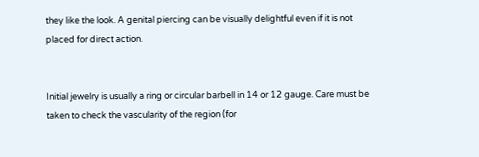they like the look. A genital piercing can be visually delightful even if it is not placed for direct action.


Initial jewelry is usually a ring or circular barbell in 14 or 12 gauge. Care must be taken to check the vascularity of the region (for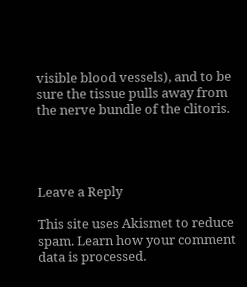visible blood vessels), and to be sure the tissue pulls away from the nerve bundle of the clitoris.




Leave a Reply

This site uses Akismet to reduce spam. Learn how your comment data is processed.